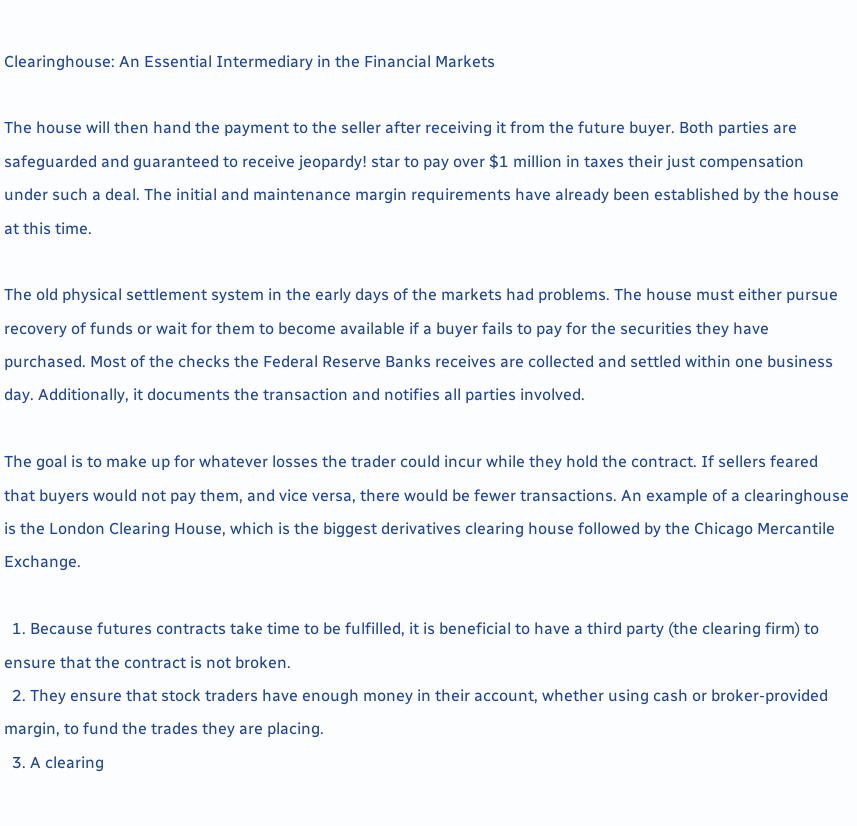Clearinghouse: An Essential Intermediary in the Financial Markets

The house will then hand the payment to the seller after receiving it from the future buyer. Both parties are safeguarded and guaranteed to receive jeopardy! star to pay over $1 million in taxes their just compensation under such a deal. The initial and maintenance margin requirements have already been established by the house at this time.

The old physical settlement system in the early days of the markets had problems. The house must either pursue recovery of funds or wait for them to become available if a buyer fails to pay for the securities they have purchased. Most of the checks the Federal Reserve Banks receives are collected and settled within one business day. Additionally, it documents the transaction and notifies all parties involved.

The goal is to make up for whatever losses the trader could incur while they hold the contract. If sellers feared that buyers would not pay them, and vice versa, there would be fewer transactions. An example of a clearinghouse is the London Clearing House, which is the biggest derivatives clearing house followed by the Chicago Mercantile Exchange.

  1. Because futures contracts take time to be fulfilled, it is beneficial to have a third party (the clearing firm) to ensure that the contract is not broken.
  2. They ensure that stock traders have enough money in their account, whether using cash or broker-provided margin, to fund the trades they are placing.
  3. A clearing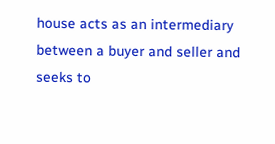house acts as an intermediary between a buyer and seller and seeks to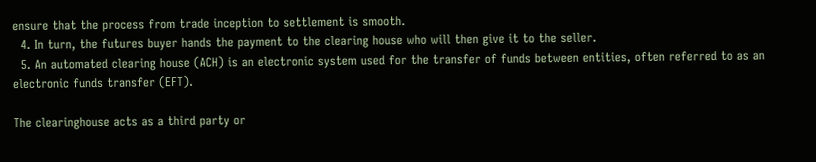ensure that the process from trade inception to settlement is smooth.
  4. In turn, the futures buyer hands the payment to the clearing house who will then give it to the seller.
  5. An automated clearing house (ACH) is an electronic system used for the transfer of funds between entities, often referred to as an electronic funds transfer (EFT).

The clearinghouse acts as a third party or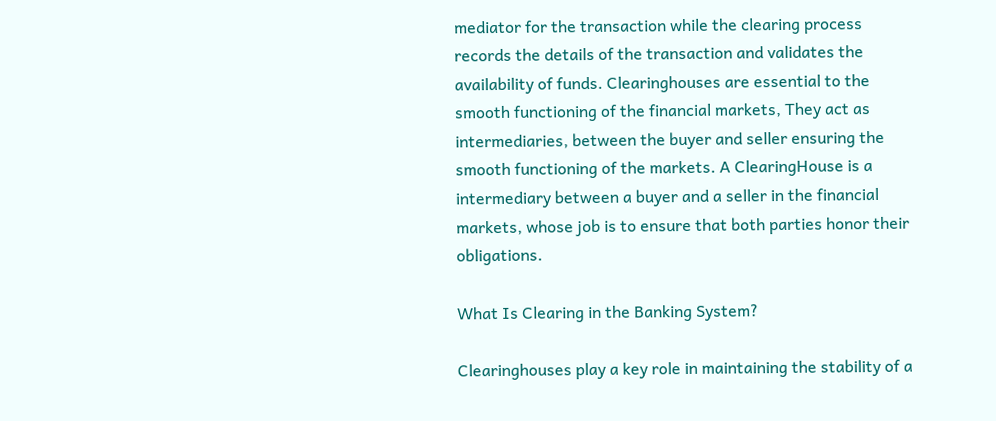mediator for the transaction while the clearing process records the details of the transaction and validates the availability of funds. Clearinghouses are essential to the smooth functioning of the financial markets, They act as intermediaries, between the buyer and seller ensuring the smooth functioning of the markets. A ClearingHouse is a intermediary between a buyer and a seller in the financial markets, whose job is to ensure that both parties honor their obligations.

What Is Clearing in the Banking System?

Clearinghouses play a key role in maintaining the stability of a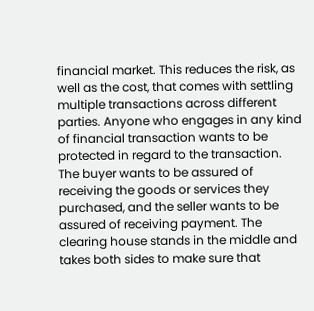financial market. This reduces the risk, as well as the cost, that comes with settling multiple transactions across different parties. Anyone who engages in any kind of financial transaction wants to be protected in regard to the transaction. The buyer wants to be assured of receiving the goods or services they purchased, and the seller wants to be assured of receiving payment. The clearing house stands in the middle and takes both sides to make sure that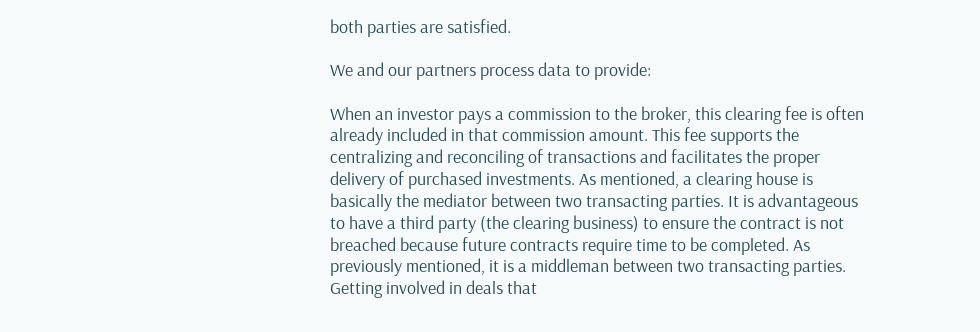both parties are satisfied.

We and our partners process data to provide:

When an investor pays a commission to the broker, this clearing fee is often already included in that commission amount. This fee supports the centralizing and reconciling of transactions and facilitates the proper delivery of purchased investments. As mentioned, a clearing house is basically the mediator between two transacting parties. It is advantageous to have a third party (the clearing business) to ensure the contract is not breached because future contracts require time to be completed. As previously mentioned, it is a middleman between two transacting parties. Getting involved in deals that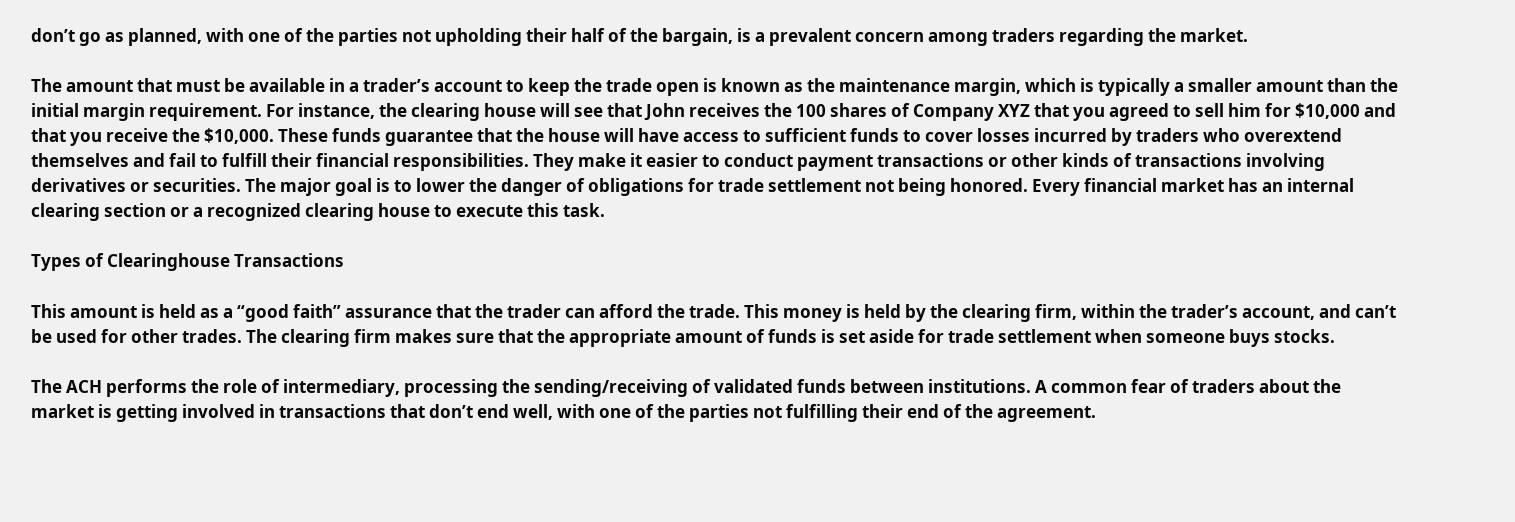don’t go as planned, with one of the parties not upholding their half of the bargain, is a prevalent concern among traders regarding the market.

The amount that must be available in a trader’s account to keep the trade open is known as the maintenance margin, which is typically a smaller amount than the initial margin requirement. For instance, the clearing house will see that John receives the 100 shares of Company XYZ that you agreed to sell him for $10,000 and that you receive the $10,000. These funds guarantee that the house will have access to sufficient funds to cover losses incurred by traders who overextend themselves and fail to fulfill their financial responsibilities. They make it easier to conduct payment transactions or other kinds of transactions involving derivatives or securities. The major goal is to lower the danger of obligations for trade settlement not being honored. Every financial market has an internal clearing section or a recognized clearing house to execute this task.

Types of Clearinghouse Transactions

This amount is held as a “good faith” assurance that the trader can afford the trade. This money is held by the clearing firm, within the trader’s account, and can’t be used for other trades. The clearing firm makes sure that the appropriate amount of funds is set aside for trade settlement when someone buys stocks.

The ACH performs the role of intermediary, processing the sending/receiving of validated funds between institutions. A common fear of traders about the market is getting involved in transactions that don’t end well, with one of the parties not fulfilling their end of the agreement.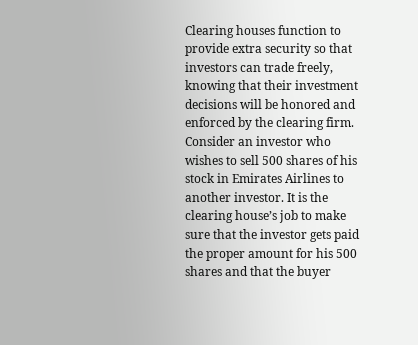Clearing houses function to provide extra security so that investors can trade freely, knowing that their investment decisions will be honored and enforced by the clearing firm. Consider an investor who wishes to sell 500 shares of his stock in Emirates Airlines to another investor. It is the clearing house’s job to make sure that the investor gets paid the proper amount for his 500 shares and that the buyer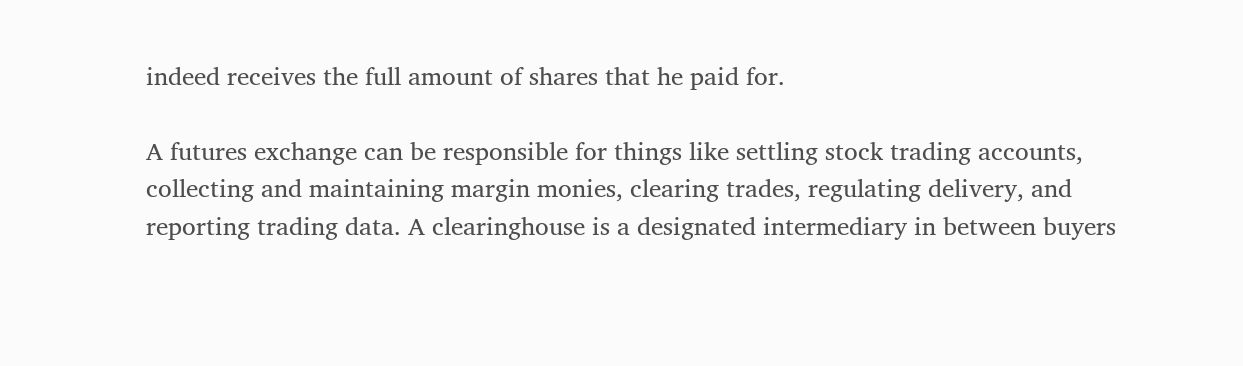indeed receives the full amount of shares that he paid for.

A futures exchange can be responsible for things like settling stock trading accounts, collecting and maintaining margin monies, clearing trades, regulating delivery, and reporting trading data. A clearinghouse is a designated intermediary in between buyers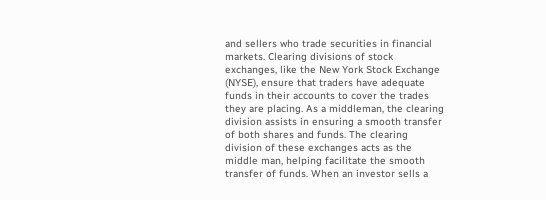and sellers who trade securities in financial markets. Clearing divisions of stock exchanges, like the New York Stock Exchange (NYSE), ensure that traders have adequate funds in their accounts to cover the trades they are placing. As a middleman, the clearing division assists in ensuring a smooth transfer of both shares and funds. The clearing division of these exchanges acts as the middle man, helping facilitate the smooth transfer of funds. When an investor sells a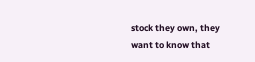stock they own, they want to know that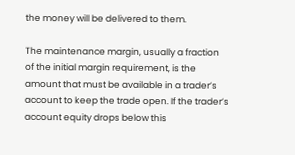the money will be delivered to them.

The maintenance margin, usually a fraction of the initial margin requirement, is the amount that must be available in a trader’s account to keep the trade open. If the trader’s account equity drops below this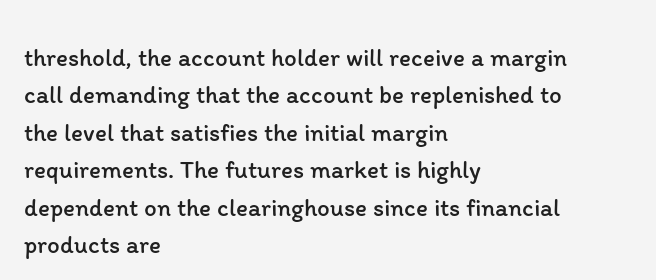threshold, the account holder will receive a margin call demanding that the account be replenished to the level that satisfies the initial margin requirements. The futures market is highly dependent on the clearinghouse since its financial products are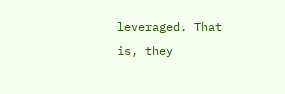leveraged. That is, they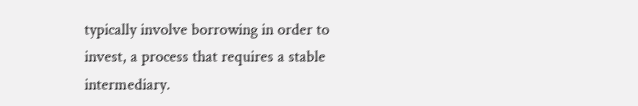typically involve borrowing in order to invest, a process that requires a stable intermediary.